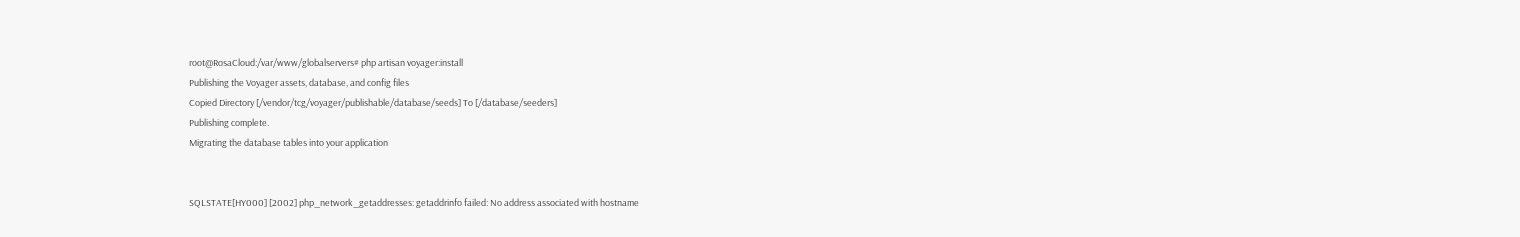root@RosaCloud:/var/www/globalservers# php artisan voyager:install
Publishing the Voyager assets, database, and config files
Copied Directory [/vendor/tcg/voyager/publishable/database/seeds] To [/database/seeders]
Publishing complete.
Migrating the database tables into your application


SQLSTATE[HY000] [2002] php_network_getaddresses: getaddrinfo failed: No address associated with hostname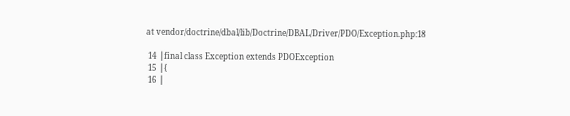at vendor/doctrine/dbal/lib/Doctrine/DBAL/Driver/PDO/Exception.php:18

 14▕ final class Exception extends PDOException
 15▕ {
 16▕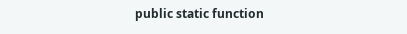public static function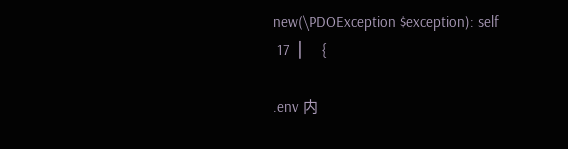new(\PDOException $exception): self
 17▕     {

.env 内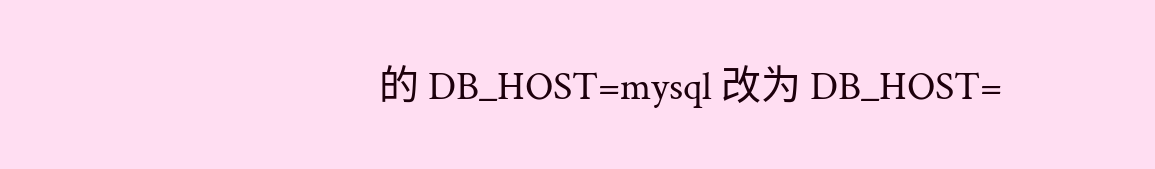的 DB_HOST=mysql 改为 DB_HOST=